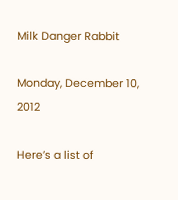Milk Danger Rabbit

Monday, December 10, 2012

Here’s a list of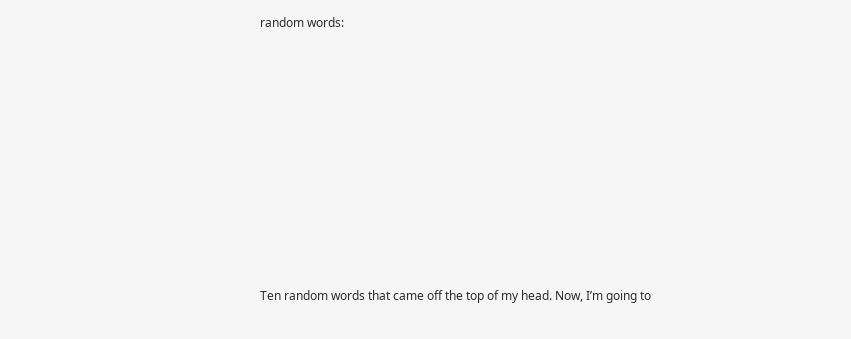random words:












Ten random words that came off the top of my head. Now, I’m going to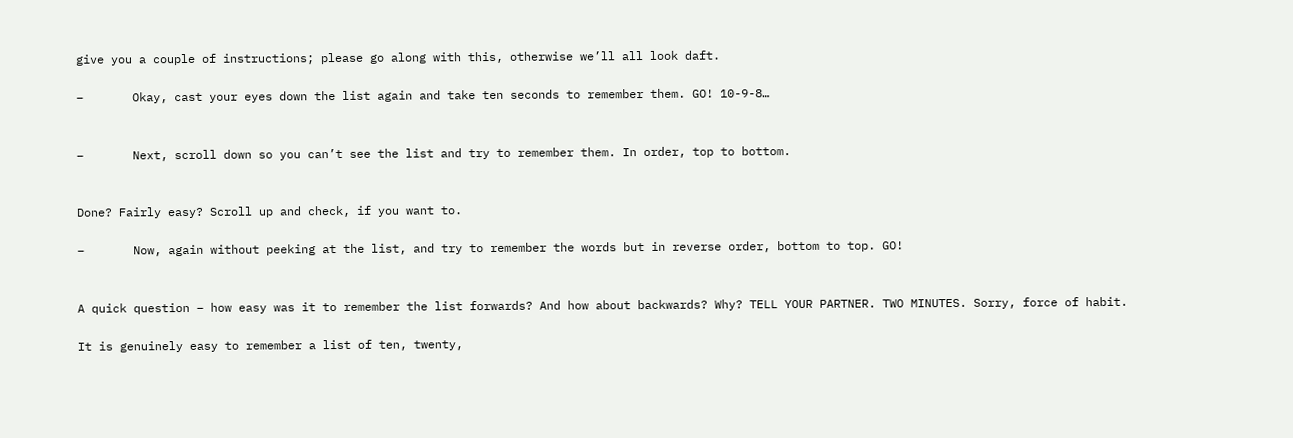give you a couple of instructions; please go along with this, otherwise we’ll all look daft.

–       Okay, cast your eyes down the list again and take ten seconds to remember them. GO! 10-9-8…


–       Next, scroll down so you can’t see the list and try to remember them. In order, top to bottom.


Done? Fairly easy? Scroll up and check, if you want to.

–       Now, again without peeking at the list, and try to remember the words but in reverse order, bottom to top. GO!


A quick question – how easy was it to remember the list forwards? And how about backwards? Why? TELL YOUR PARTNER. TWO MINUTES. Sorry, force of habit.

It is genuinely easy to remember a list of ten, twenty,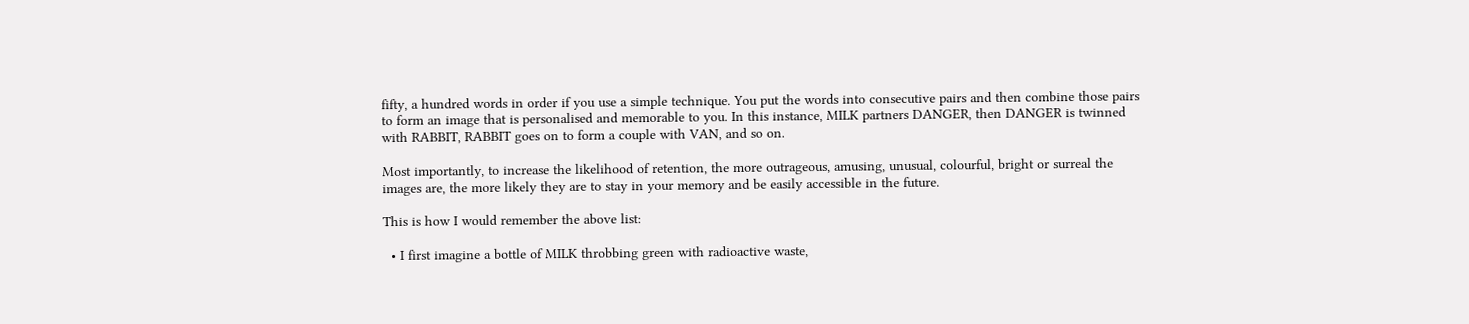fifty, a hundred words in order if you use a simple technique. You put the words into consecutive pairs and then combine those pairs to form an image that is personalised and memorable to you. In this instance, MILK partners DANGER, then DANGER is twinned with RABBIT, RABBIT goes on to form a couple with VAN, and so on.

Most importantly, to increase the likelihood of retention, the more outrageous, amusing, unusual, colourful, bright or surreal the images are, the more likely they are to stay in your memory and be easily accessible in the future.

This is how I would remember the above list:

  • I first imagine a bottle of MILK throbbing green with radioactive waste,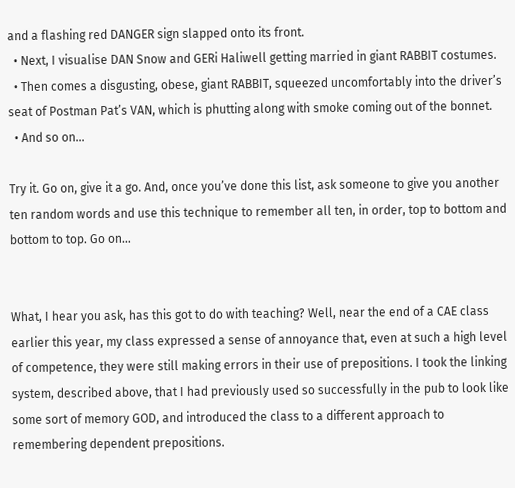and a flashing red DANGER sign slapped onto its front.
  • Next, I visualise DAN Snow and GERi Haliwell getting married in giant RABBIT costumes.
  • Then comes a disgusting, obese, giant RABBIT, squeezed uncomfortably into the driver’s seat of Postman Pat’s VAN, which is phutting along with smoke coming out of the bonnet.
  • And so on…

Try it. Go on, give it a go. And, once you’ve done this list, ask someone to give you another ten random words and use this technique to remember all ten, in order, top to bottom and bottom to top. Go on…


What, I hear you ask, has this got to do with teaching? Well, near the end of a CAE class earlier this year, my class expressed a sense of annoyance that, even at such a high level of competence, they were still making errors in their use of prepositions. I took the linking system, described above, that I had previously used so successfully in the pub to look like some sort of memory GOD, and introduced the class to a different approach to remembering dependent prepositions.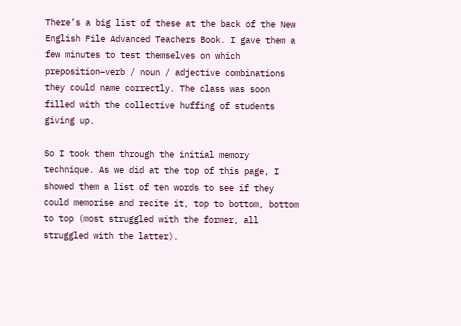There’s a big list of these at the back of the New English File Advanced Teachers Book. I gave them a few minutes to test themselves on which preposition–verb / noun / adjective combinations they could name correctly. The class was soon filled with the collective huffing of students giving up.

So I took them through the initial memory technique. As we did at the top of this page, I showed them a list of ten words to see if they could memorise and recite it, top to bottom, bottom to top (most struggled with the former, all struggled with the latter).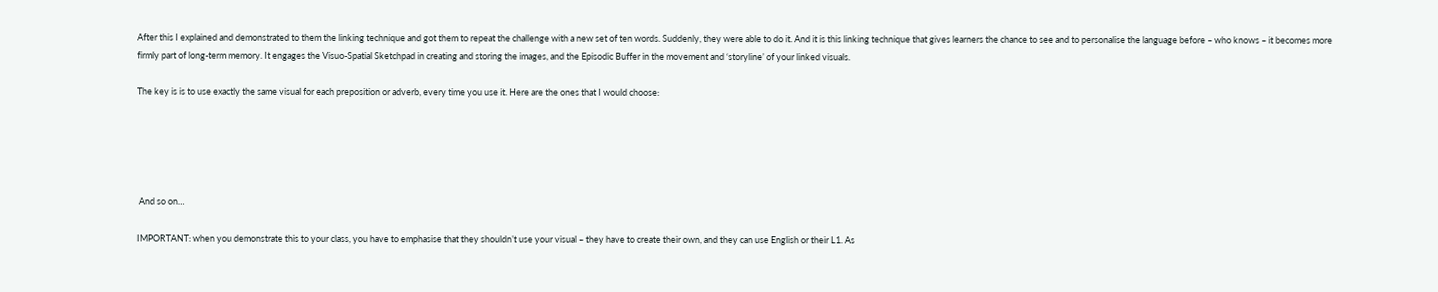After this I explained and demonstrated to them the linking technique and got them to repeat the challenge with a new set of ten words. Suddenly, they were able to do it. And it is this linking technique that gives learners the chance to see and to personalise the language before – who knows – it becomes more firmly part of long-term memory. It engages the Visuo-Spatial Sketchpad in creating and storing the images, and the Episodic Buffer in the movement and ‘storyline’ of your linked visuals.

The key is is to use exactly the same visual for each preposition or adverb, every time you use it. Here are the ones that I would choose:





 And so on…

IMPORTANT: when you demonstrate this to your class, you have to emphasise that they shouldn’t use your visual – they have to create their own, and they can use English or their L1. As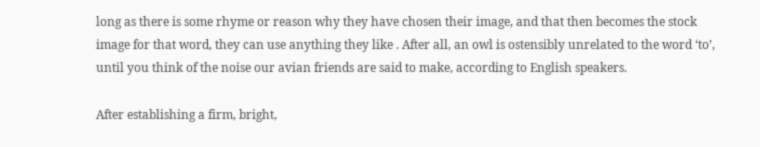long as there is some rhyme or reason why they have chosen their image, and that then becomes the stock image for that word, they can use anything they like . After all, an owl is ostensibly unrelated to the word ‘to’, until you think of the noise our avian friends are said to make, according to English speakers.

After establishing a firm, bright,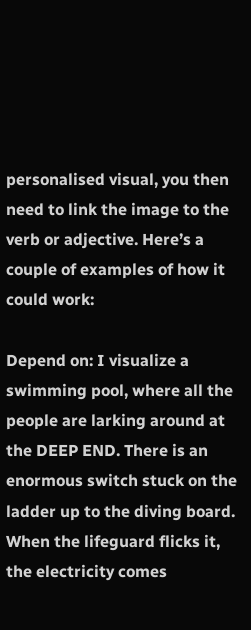personalised visual, you then need to link the image to the verb or adjective. Here’s a couple of examples of how it could work:

Depend on: I visualize a swimming pool, where all the people are larking around at the DEEP END. There is an enormous switch stuck on the ladder up to the diving board. When the lifeguard flicks it, the electricity comes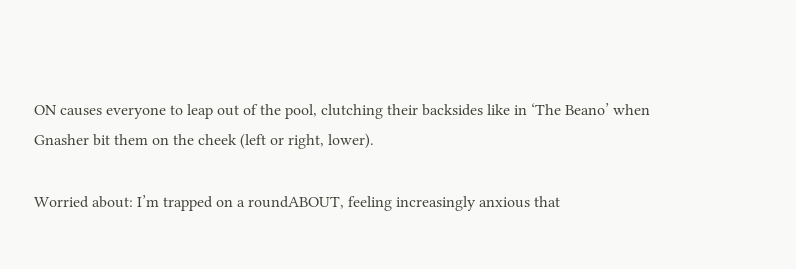ON causes everyone to leap out of the pool, clutching their backsides like in ‘The Beano’ when Gnasher bit them on the cheek (left or right, lower).

Worried about: I’m trapped on a roundABOUT, feeling increasingly anxious that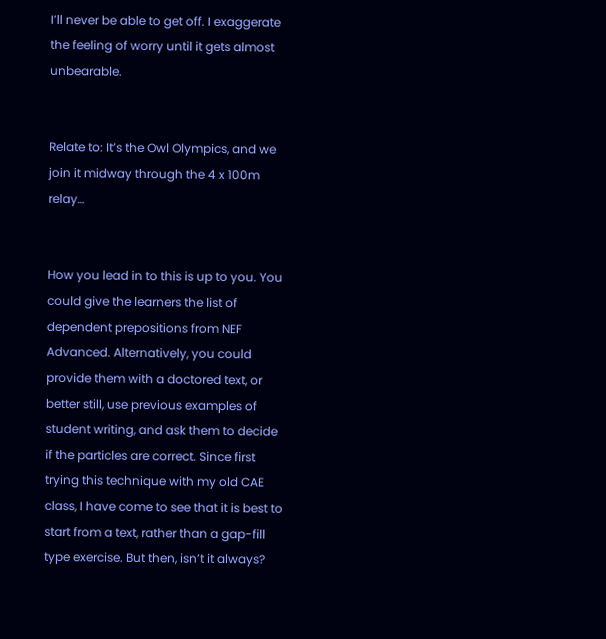I’ll never be able to get off. I exaggerate the feeling of worry until it gets almost unbearable.


Relate to: It’s the Owl Olympics, and we join it midway through the 4 x 100m relay…


How you lead in to this is up to you. You could give the learners the list of dependent prepositions from NEF Advanced. Alternatively, you could provide them with a doctored text, or better still, use previous examples of student writing, and ask them to decide if the particles are correct. Since first trying this technique with my old CAE class, I have come to see that it is best to start from a text, rather than a gap-fill type exercise. But then, isn’t it always?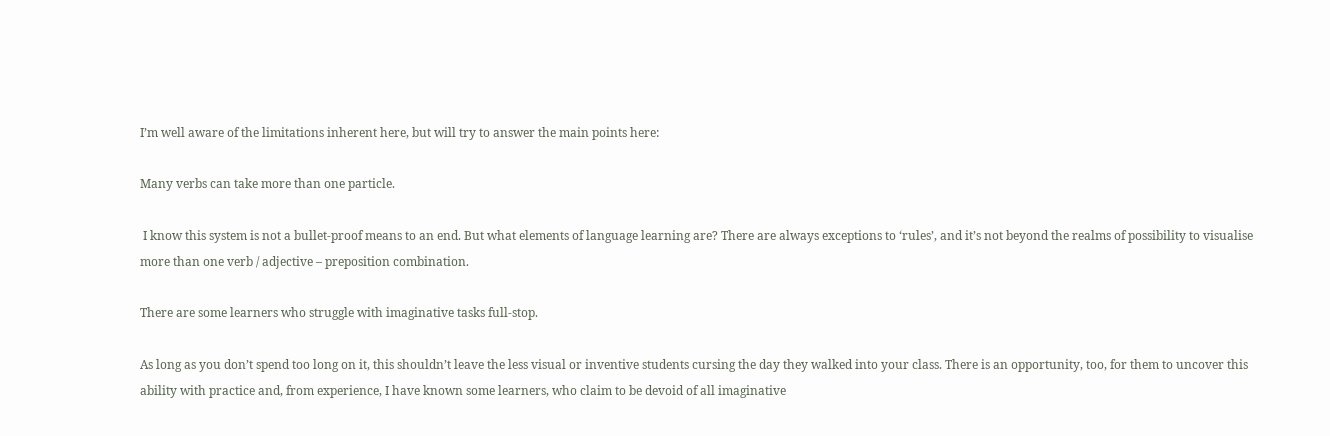I’m well aware of the limitations inherent here, but will try to answer the main points here:

Many verbs can take more than one particle.

 I know this system is not a bullet-proof means to an end. But what elements of language learning are? There are always exceptions to ‘rules’, and it’s not beyond the realms of possibility to visualise more than one verb / adjective – preposition combination.

There are some learners who struggle with imaginative tasks full-stop.

As long as you don’t spend too long on it, this shouldn’t leave the less visual or inventive students cursing the day they walked into your class. There is an opportunity, too, for them to uncover this ability with practice and, from experience, I have known some learners, who claim to be devoid of all imaginative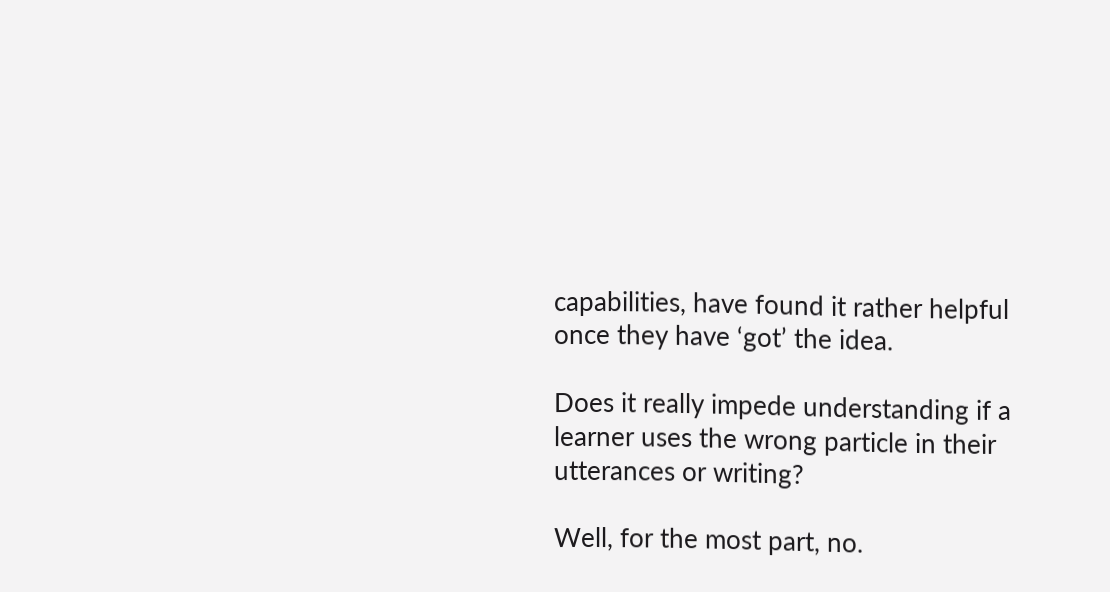capabilities, have found it rather helpful once they have ‘got’ the idea.

Does it really impede understanding if a learner uses the wrong particle in their utterances or writing?

Well, for the most part, no.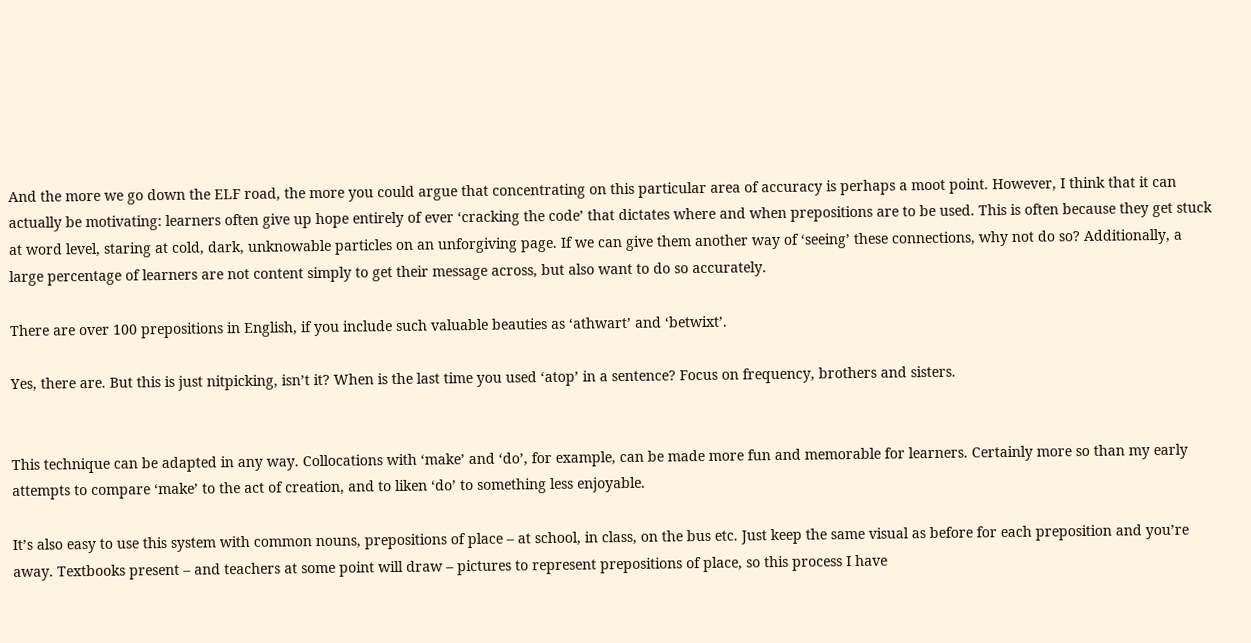And the more we go down the ELF road, the more you could argue that concentrating on this particular area of accuracy is perhaps a moot point. However, I think that it can actually be motivating: learners often give up hope entirely of ever ‘cracking the code’ that dictates where and when prepositions are to be used. This is often because they get stuck at word level, staring at cold, dark, unknowable particles on an unforgiving page. If we can give them another way of ‘seeing’ these connections, why not do so? Additionally, a large percentage of learners are not content simply to get their message across, but also want to do so accurately.

There are over 100 prepositions in English, if you include such valuable beauties as ‘athwart’ and ‘betwixt’.

Yes, there are. But this is just nitpicking, isn’t it? When is the last time you used ‘atop’ in a sentence? Focus on frequency, brothers and sisters.


This technique can be adapted in any way. Collocations with ‘make’ and ‘do’, for example, can be made more fun and memorable for learners. Certainly more so than my early attempts to compare ‘make’ to the act of creation, and to liken ‘do’ to something less enjoyable.

It’s also easy to use this system with common nouns, prepositions of place – at school, in class, on the bus etc. Just keep the same visual as before for each preposition and you’re away. Textbooks present – and teachers at some point will draw – pictures to represent prepositions of place, so this process I have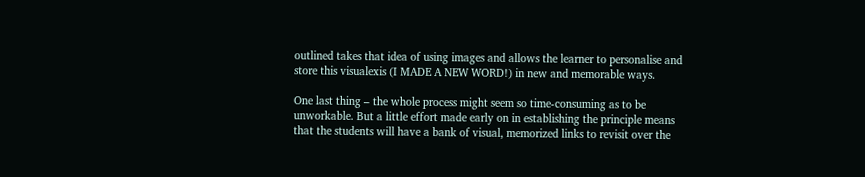outlined takes that idea of using images and allows the learner to personalise and store this visualexis (I MADE A NEW WORD!) in new and memorable ways.

One last thing – the whole process might seem so time-consuming as to be unworkable. But a little effort made early on in establishing the principle means that the students will have a bank of visual, memorized links to revisit over the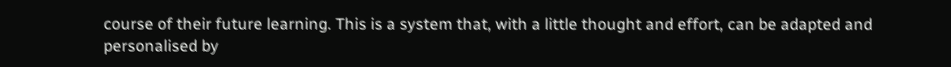course of their future learning. This is a system that, with a little thought and effort, can be adapted and personalised by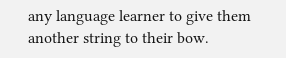any language learner to give them another string to their bow.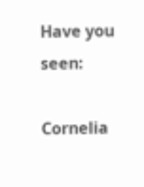Have you seen:

Cornelia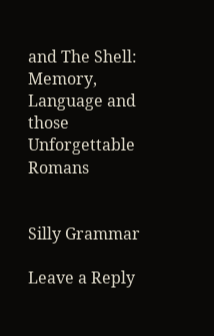and The Shell: Memory, Language and those Unforgettable Romans


Silly Grammar

Leave a Reply